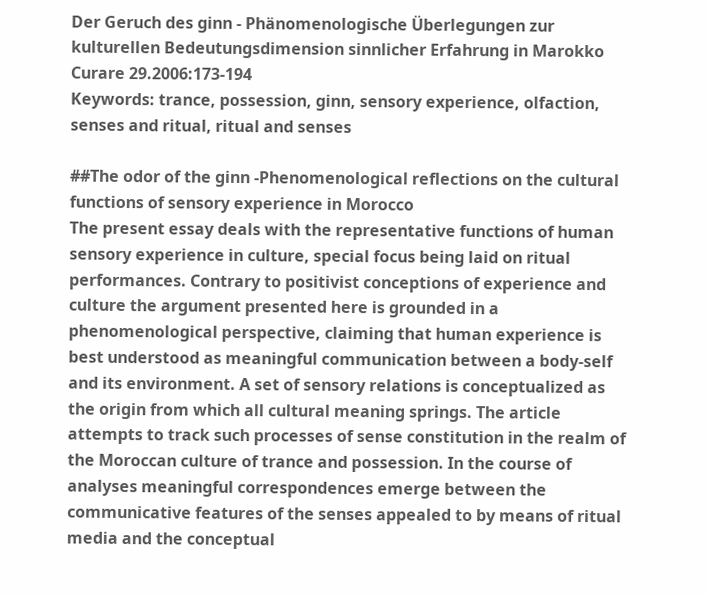Der Geruch des ginn - Phänomenologische Überlegungen zur kulturellen Bedeutungsdimension sinnlicher Erfahrung in Marokko
Curare 29.2006:173-194
Keywords: trance, possession, ginn, sensory experience, olfaction, senses and ritual, ritual and senses

##The odor of the ginn -Phenomenological reflections on the cultural functions of sensory experience in Morocco
The present essay deals with the representative functions of human sensory experience in culture, special focus being laid on ritual performances. Contrary to positivist conceptions of experience and culture the argument presented here is grounded in a phenomenological perspective, claiming that human experience is best understood as meaningful communication between a body-self and its environment. A set of sensory relations is conceptualized as the origin from which all cultural meaning springs. The article attempts to track such processes of sense constitution in the realm of the Moroccan culture of trance and possession. In the course of analyses meaningful correspondences emerge between the communicative features of the senses appealed to by means of ritual media and the conceptual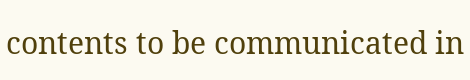contents to be communicated in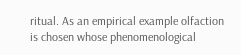ritual. As an empirical example olfaction is chosen whose phenomenological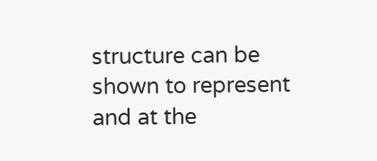structure can be shown to represent and at the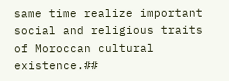same time realize important social and religious traits of Moroccan cultural existence.##